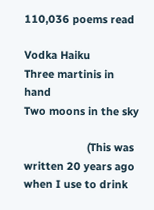110,036 poems read

Vodka Haiku
Three martinis in hand
Two moons in the sky

                     (This was written 20 years ago when I use to drink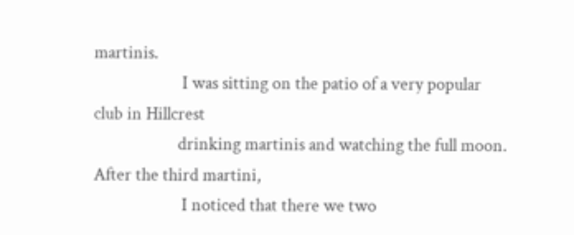martinis.
                      I was sitting on the patio of a very popular club in Hillcrest
                     drinking martinis and watching the full moon.  After the third martini,
                      I noticed that there we two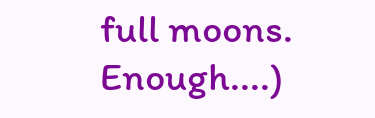full moons.  Enough....)